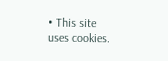• This site uses cookies.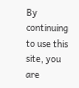By continuing to use this site, you are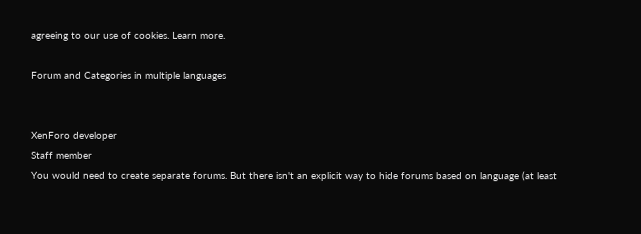agreeing to our use of cookies. Learn more.

Forum and Categories in multiple languages


XenForo developer
Staff member
You would need to create separate forums. But there isn't an explicit way to hide forums based on language (at least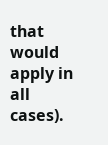that would apply in all cases).